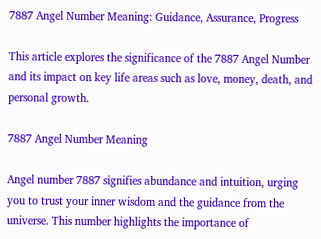7887 Angel Number Meaning: Guidance, Assurance, Progress

This article explores the significance of the 7887 Angel Number and its impact on key life areas such as love, money, death, and personal growth.

7887 Angel Number Meaning

Angel number 7887 signifies abundance and intuition, urging you to trust your inner wisdom and the guidance from the universe. This number highlights the importance of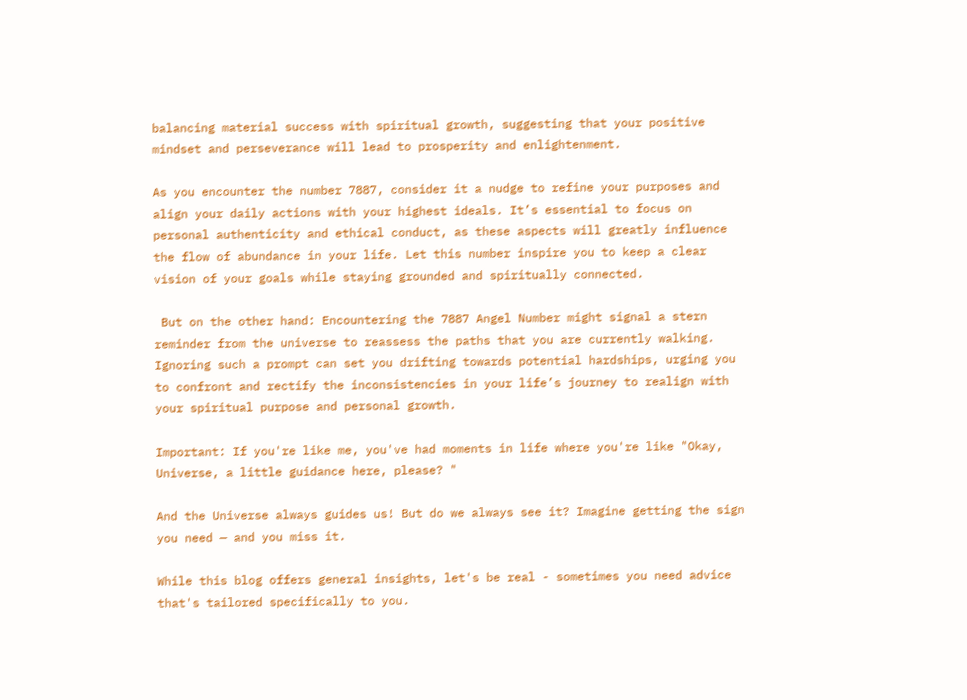balancing material success with spiritual growth, suggesting that your positive mindset and perseverance will lead to prosperity and enlightenment.

As you encounter the number 7887, consider it a nudge to refine your purposes and align your daily actions with your highest ideals. It’s essential to focus on personal authenticity and ethical conduct, as these aspects will greatly influence the flow of abundance in your life. Let this number inspire you to keep a clear vision of your goals while staying grounded and spiritually connected.

 But on the other hand: Encountering the 7887 Angel Number might signal a stern reminder from the universe to reassess the paths that you are currently walking. Ignoring such a prompt can set you drifting towards potential hardships, urging you to confront and rectify the inconsistencies in your life’s journey to realign with your spiritual purpose and personal growth.

Important: If you're like me, you've had moments in life where you're like "Okay, Universe, a little guidance here, please? "

And the Universe always guides us! But do we always see it? Imagine getting the sign you need — and you miss it.

While this blog offers general insights, let's be real - sometimes you need advice that's tailored specifically to you.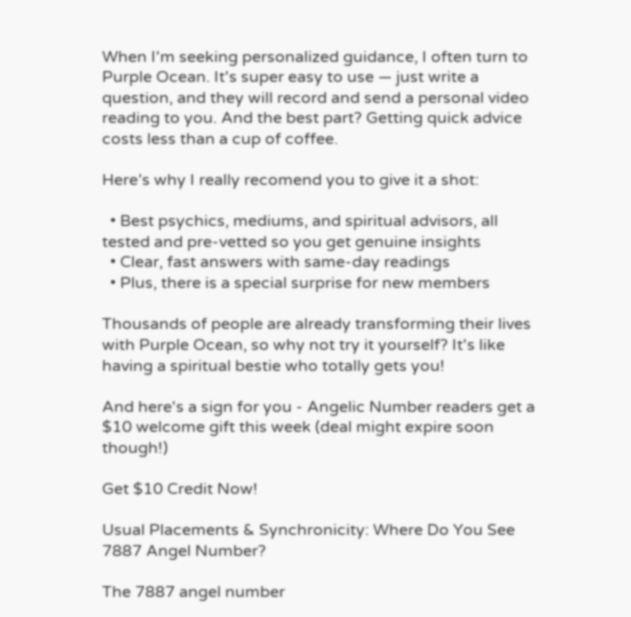When I'm seeking personalized guidance, I often turn to Purple Ocean. It's super easy to use — just write a question, and they will record and send a personal video reading to you. And the best part? Getting quick advice costs less than a cup of coffee.

Here’s why I really recomend you to give it a shot:

  • Best psychics, mediums, and spiritual advisors, all tested and pre-vetted so you get genuine insights
  • Clear, fast answers with same-day readings
  • Plus, there is a special surprise for new members

Thousands of people are already transforming their lives with Purple Ocean, so why not try it yourself? It's like having a spiritual bestie who totally gets you!

And here's a sign for you - Angelic Number readers get a $10 welcome gift this week (deal might expire soon though!)

Get $10 Credit Now!

Usual Placements & Synchronicity: Where Do You See 7887 Angel Number?

The 7887 angel number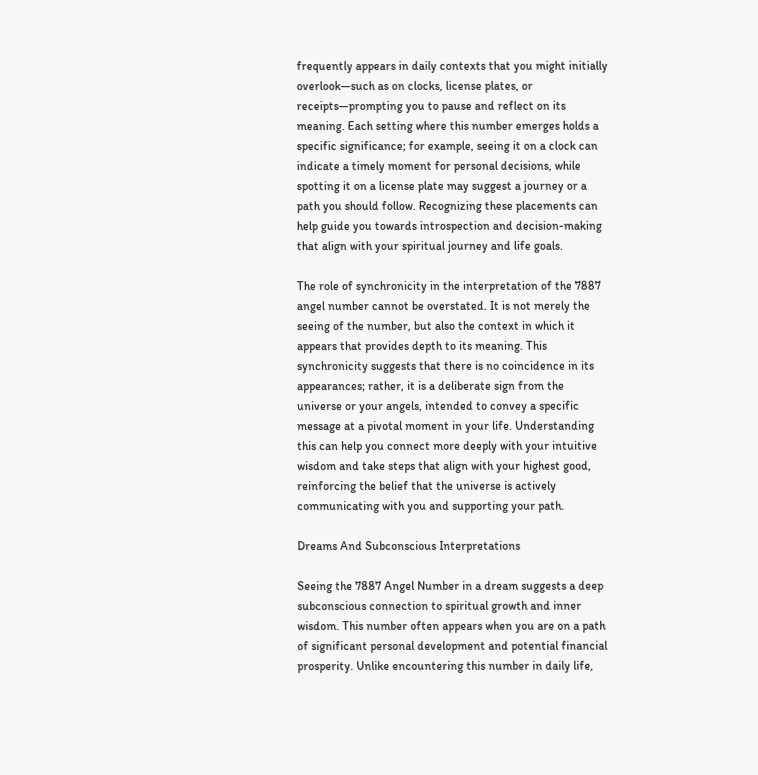frequently appears in daily contexts that you might initially overlook—such as on clocks, license plates, or receipts—prompting you to pause and reflect on its meaning. Each setting where this number emerges holds a specific significance; for example, seeing it on a clock can indicate a timely moment for personal decisions, while spotting it on a license plate may suggest a journey or a path you should follow. Recognizing these placements can help guide you towards introspection and decision-making that align with your spiritual journey and life goals.

The role of synchronicity in the interpretation of the 7887 angel number cannot be overstated. It is not merely the seeing of the number, but also the context in which it appears that provides depth to its meaning. This synchronicity suggests that there is no coincidence in its appearances; rather, it is a deliberate sign from the universe or your angels, intended to convey a specific message at a pivotal moment in your life. Understanding this can help you connect more deeply with your intuitive wisdom and take steps that align with your highest good, reinforcing the belief that the universe is actively communicating with you and supporting your path.

Dreams And Subconscious Interpretations

Seeing the 7887 Angel Number in a dream suggests a deep subconscious connection to spiritual growth and inner wisdom. This number often appears when you are on a path of significant personal development and potential financial prosperity. Unlike encountering this number in daily life,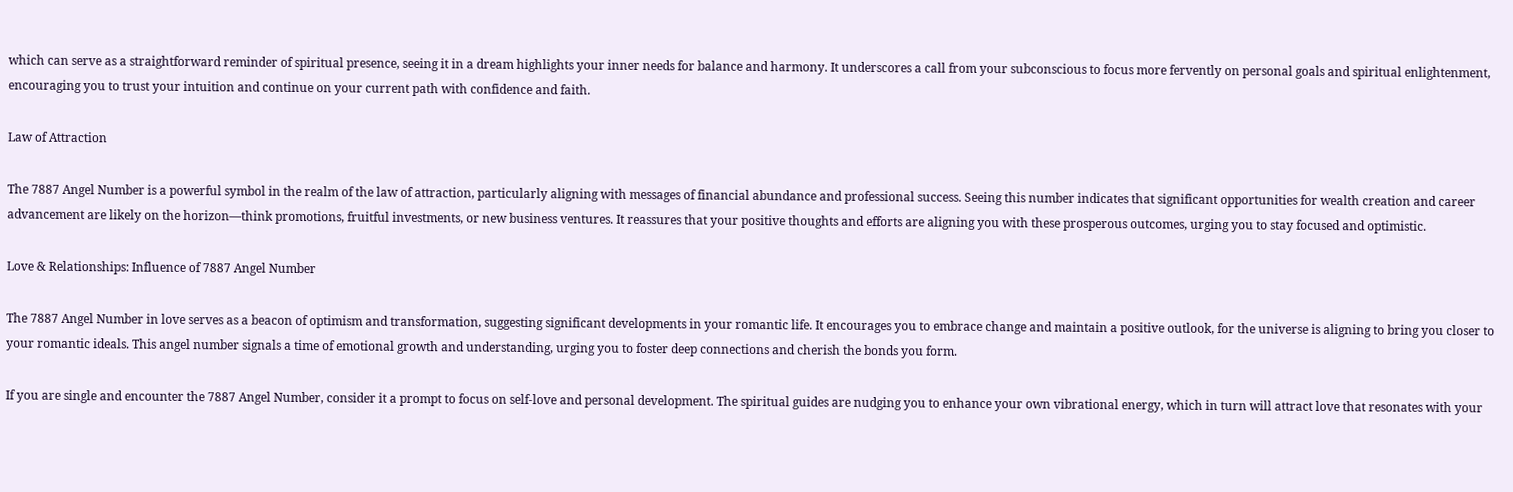which can serve as a straightforward reminder of spiritual presence, seeing it in a dream highlights your inner needs for balance and harmony. It underscores a call from your subconscious to focus more fervently on personal goals and spiritual enlightenment, encouraging you to trust your intuition and continue on your current path with confidence and faith.

Law of Attraction

The 7887 Angel Number is a powerful symbol in the realm of the law of attraction, particularly aligning with messages of financial abundance and professional success. Seeing this number indicates that significant opportunities for wealth creation and career advancement are likely on the horizon—think promotions, fruitful investments, or new business ventures. It reassures that your positive thoughts and efforts are aligning you with these prosperous outcomes, urging you to stay focused and optimistic.

Love & Relationships: Influence of 7887 Angel Number

The 7887 Angel Number in love serves as a beacon of optimism and transformation, suggesting significant developments in your romantic life. It encourages you to embrace change and maintain a positive outlook, for the universe is aligning to bring you closer to your romantic ideals. This angel number signals a time of emotional growth and understanding, urging you to foster deep connections and cherish the bonds you form.

If you are single and encounter the 7887 Angel Number, consider it a prompt to focus on self-love and personal development. The spiritual guides are nudging you to enhance your own vibrational energy, which in turn will attract love that resonates with your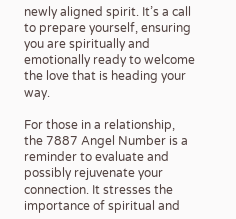newly aligned spirit. It’s a call to prepare yourself, ensuring you are spiritually and emotionally ready to welcome the love that is heading your way.

For those in a relationship, the 7887 Angel Number is a reminder to evaluate and possibly rejuvenate your connection. It stresses the importance of spiritual and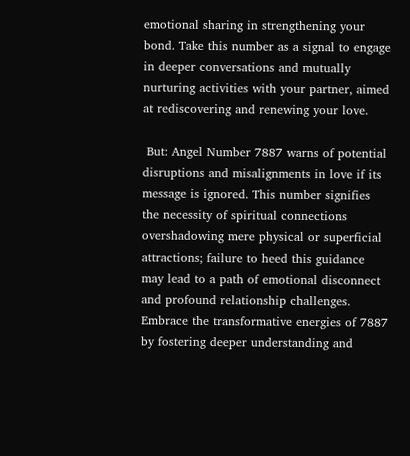emotional sharing in strengthening your bond. Take this number as a signal to engage in deeper conversations and mutually nurturing activities with your partner, aimed at rediscovering and renewing your love.

 But: Angel Number 7887 warns of potential disruptions and misalignments in love if its message is ignored. This number signifies the necessity of spiritual connections overshadowing mere physical or superficial attractions; failure to heed this guidance may lead to a path of emotional disconnect and profound relationship challenges. Embrace the transformative energies of 7887 by fostering deeper understanding and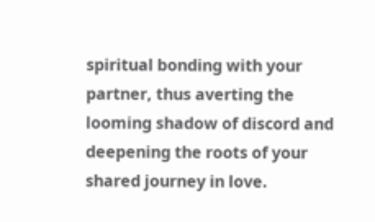spiritual bonding with your partner, thus averting the looming shadow of discord and deepening the roots of your shared journey in love.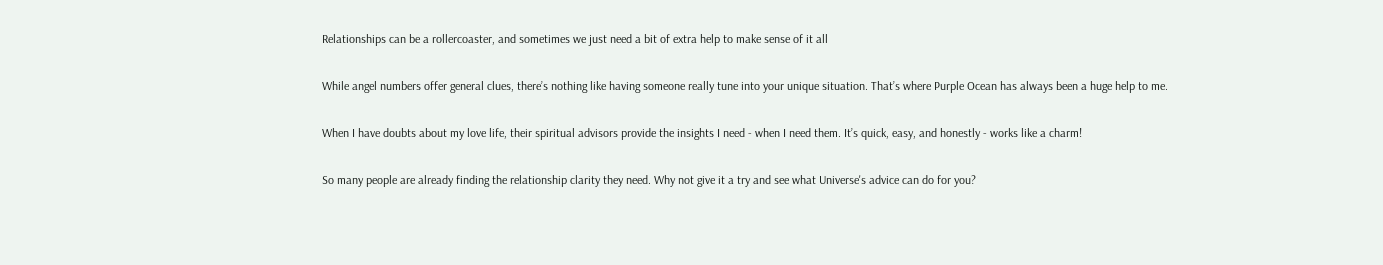Relationships can be a rollercoaster, and sometimes we just need a bit of extra help to make sense of it all

While angel numbers offer general clues, there’s nothing like having someone really tune into your unique situation. That’s where Purple Ocean has always been a huge help to me.

When I have doubts about my love life, their spiritual advisors provide the insights I need - when I need them. It’s quick, easy, and honestly - works like a charm!

So many people are already finding the relationship clarity they need. Why not give it a try and see what Universe's advice can do for you?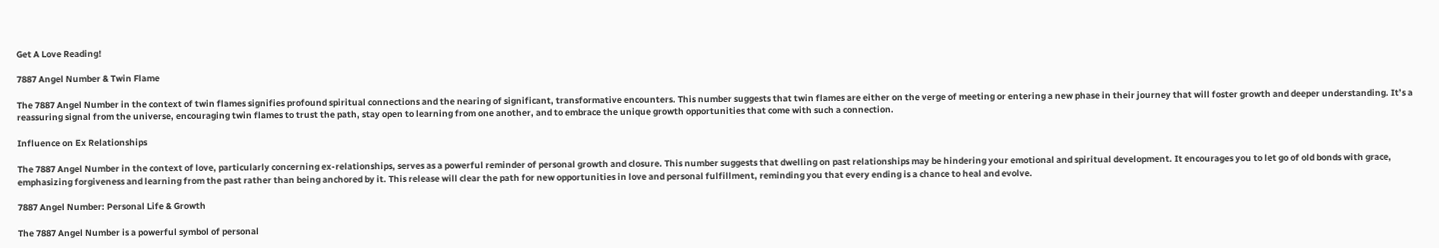Get A Love Reading!

7887 Angel Number & Twin Flame

The 7887 Angel Number in the context of twin flames signifies profound spiritual connections and the nearing of significant, transformative encounters. This number suggests that twin flames are either on the verge of meeting or entering a new phase in their journey that will foster growth and deeper understanding. It’s a reassuring signal from the universe, encouraging twin flames to trust the path, stay open to learning from one another, and to embrace the unique growth opportunities that come with such a connection.

Influence on Ex Relationships

The 7887 Angel Number in the context of love, particularly concerning ex-relationships, serves as a powerful reminder of personal growth and closure. This number suggests that dwelling on past relationships may be hindering your emotional and spiritual development. It encourages you to let go of old bonds with grace, emphasizing forgiveness and learning from the past rather than being anchored by it. This release will clear the path for new opportunities in love and personal fulfillment, reminding you that every ending is a chance to heal and evolve.

7887 Angel Number: Personal Life & Growth

The 7887 Angel Number is a powerful symbol of personal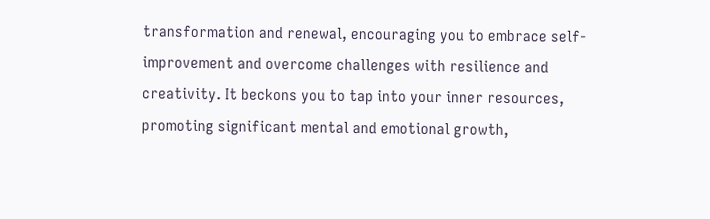transformation and renewal, encouraging you to embrace self-improvement and overcome challenges with resilience and creativity. It beckons you to tap into your inner resources, promoting significant mental and emotional growth,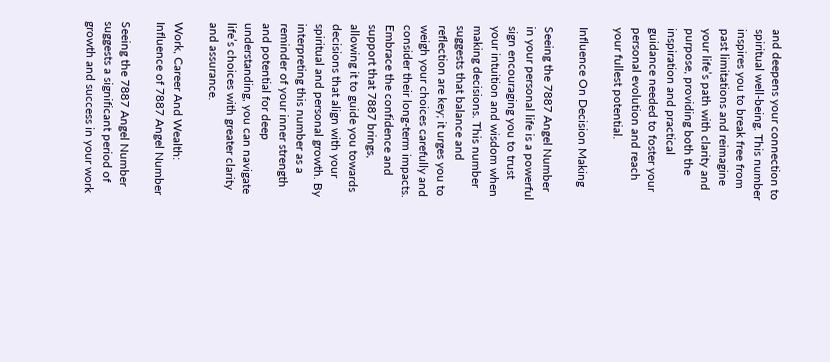and deepens your connection to spiritual well-being. This number inspires you to break free from past limitations and reimagine your life’s path with clarity and purpose, providing both the inspiration and practical guidance needed to foster your personal evolution and reach your fullest potential.

Influence On Decision Making

Seeing the 7887 Angel Number in your personal life is a powerful sign encouraging you to trust your intuition and wisdom when making decisions. This number suggests that balance and reflection are key; it urges you to weigh your choices carefully and consider their long-term impacts. Embrace the confidence and support that 7887 brings, allowing it to guide you towards decisions that align with your spiritual and personal growth. By interpreting this number as a reminder of your inner strength and potential for deep understanding, you can navigate life’s choices with greater clarity and assurance.

Work, Career And Wealth: Influence of 7887 Angel Number

Seeing the 7887 Angel Number suggests a significant period of growth and success in your work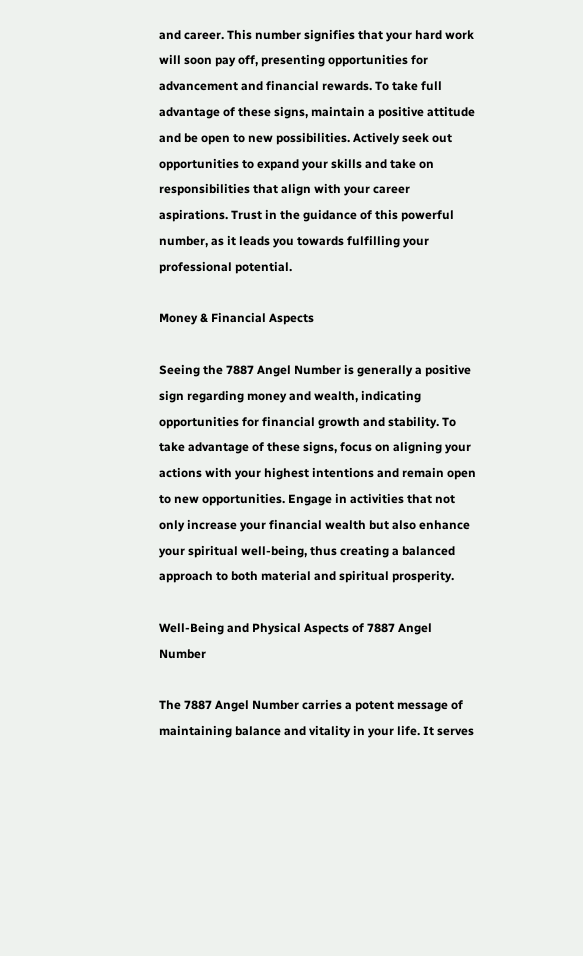and career. This number signifies that your hard work will soon pay off, presenting opportunities for advancement and financial rewards. To take full advantage of these signs, maintain a positive attitude and be open to new possibilities. Actively seek out opportunities to expand your skills and take on responsibilities that align with your career aspirations. Trust in the guidance of this powerful number, as it leads you towards fulfilling your professional potential.

Money & Financial Aspects

Seeing the 7887 Angel Number is generally a positive sign regarding money and wealth, indicating opportunities for financial growth and stability. To take advantage of these signs, focus on aligning your actions with your highest intentions and remain open to new opportunities. Engage in activities that not only increase your financial wealth but also enhance your spiritual well-being, thus creating a balanced approach to both material and spiritual prosperity.

Well-Being and Physical Aspects of 7887 Angel Number

The 7887 Angel Number carries a potent message of maintaining balance and vitality in your life. It serves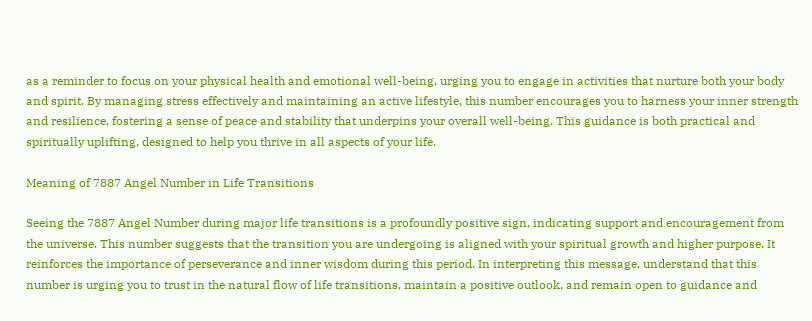as a reminder to focus on your physical health and emotional well-being, urging you to engage in activities that nurture both your body and spirit. By managing stress effectively and maintaining an active lifestyle, this number encourages you to harness your inner strength and resilience, fostering a sense of peace and stability that underpins your overall well-being. This guidance is both practical and spiritually uplifting, designed to help you thrive in all aspects of your life.

Meaning of 7887 Angel Number in Life Transitions

Seeing the 7887 Angel Number during major life transitions is a profoundly positive sign, indicating support and encouragement from the universe. This number suggests that the transition you are undergoing is aligned with your spiritual growth and higher purpose. It reinforces the importance of perseverance and inner wisdom during this period. In interpreting this message, understand that this number is urging you to trust in the natural flow of life transitions, maintain a positive outlook, and remain open to guidance and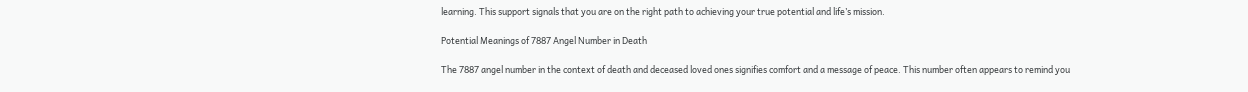learning. This support signals that you are on the right path to achieving your true potential and life’s mission.

Potential Meanings of 7887 Angel Number in Death

The 7887 angel number in the context of death and deceased loved ones signifies comfort and a message of peace. This number often appears to remind you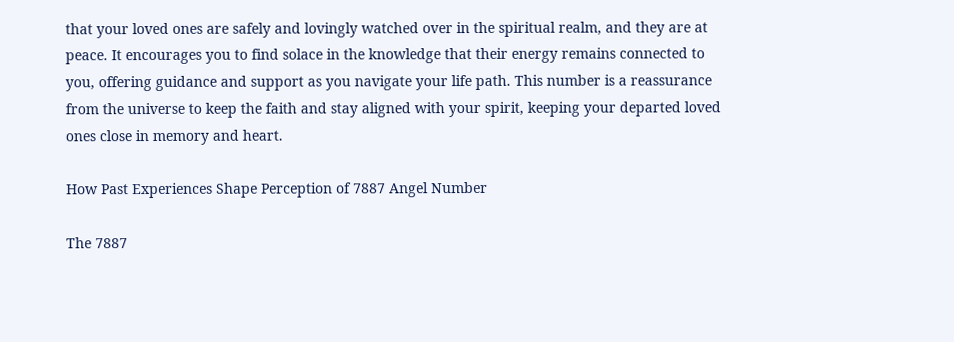that your loved ones are safely and lovingly watched over in the spiritual realm, and they are at peace. It encourages you to find solace in the knowledge that their energy remains connected to you, offering guidance and support as you navigate your life path. This number is a reassurance from the universe to keep the faith and stay aligned with your spirit, keeping your departed loved ones close in memory and heart.

How Past Experiences Shape Perception of 7887 Angel Number

The 7887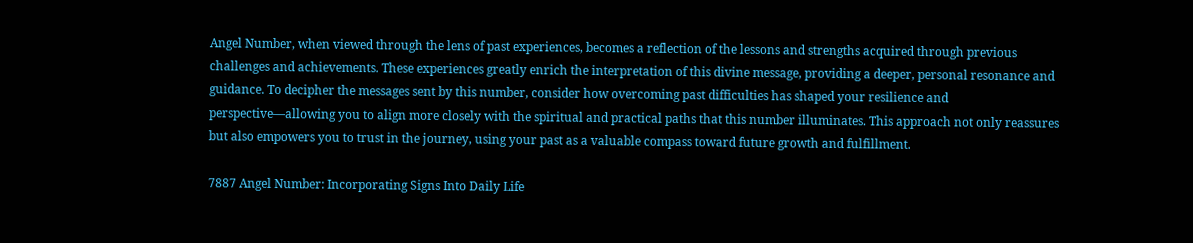Angel Number, when viewed through the lens of past experiences, becomes a reflection of the lessons and strengths acquired through previous challenges and achievements. These experiences greatly enrich the interpretation of this divine message, providing a deeper, personal resonance and guidance. To decipher the messages sent by this number, consider how overcoming past difficulties has shaped your resilience and perspective—allowing you to align more closely with the spiritual and practical paths that this number illuminates. This approach not only reassures but also empowers you to trust in the journey, using your past as a valuable compass toward future growth and fulfillment.

7887 Angel Number: Incorporating Signs Into Daily Life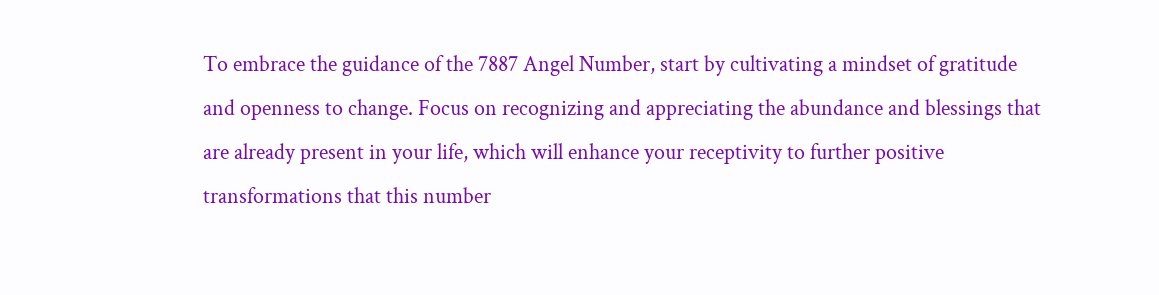To embrace the guidance of the 7887 Angel Number, start by cultivating a mindset of gratitude and openness to change. Focus on recognizing and appreciating the abundance and blessings that are already present in your life, which will enhance your receptivity to further positive transformations that this number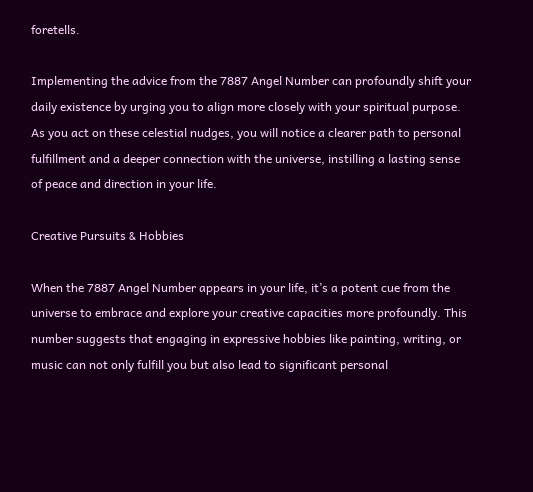foretells.

Implementing the advice from the 7887 Angel Number can profoundly shift your daily existence by urging you to align more closely with your spiritual purpose. As you act on these celestial nudges, you will notice a clearer path to personal fulfillment and a deeper connection with the universe, instilling a lasting sense of peace and direction in your life.

Creative Pursuits & Hobbies

When the 7887 Angel Number appears in your life, it’s a potent cue from the universe to embrace and explore your creative capacities more profoundly. This number suggests that engaging in expressive hobbies like painting, writing, or music can not only fulfill you but also lead to significant personal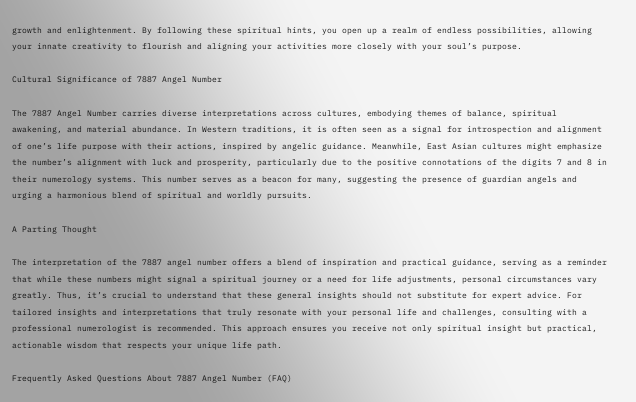growth and enlightenment. By following these spiritual hints, you open up a realm of endless possibilities, allowing your innate creativity to flourish and aligning your activities more closely with your soul’s purpose.

Cultural Significance of 7887 Angel Number

The 7887 Angel Number carries diverse interpretations across cultures, embodying themes of balance, spiritual awakening, and material abundance. In Western traditions, it is often seen as a signal for introspection and alignment of one’s life purpose with their actions, inspired by angelic guidance. Meanwhile, East Asian cultures might emphasize the number’s alignment with luck and prosperity, particularly due to the positive connotations of the digits 7 and 8 in their numerology systems. This number serves as a beacon for many, suggesting the presence of guardian angels and urging a harmonious blend of spiritual and worldly pursuits.

A Parting Thought

The interpretation of the 7887 angel number offers a blend of inspiration and practical guidance, serving as a reminder that while these numbers might signal a spiritual journey or a need for life adjustments, personal circumstances vary greatly. Thus, it’s crucial to understand that these general insights should not substitute for expert advice. For tailored insights and interpretations that truly resonate with your personal life and challenges, consulting with a professional numerologist is recommended. This approach ensures you receive not only spiritual insight but practical, actionable wisdom that respects your unique life path.

Frequently Asked Questions About 7887 Angel Number (FAQ)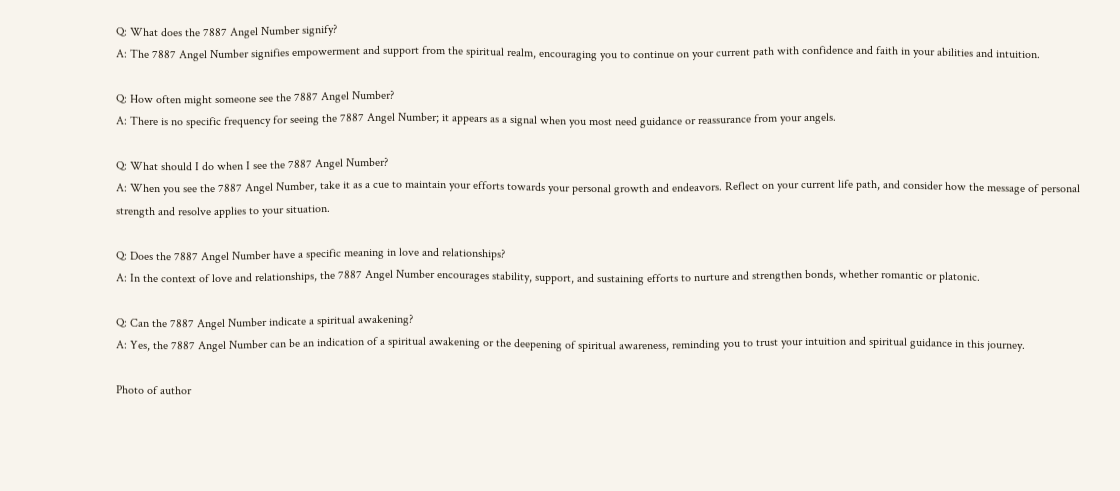Q: What does the 7887 Angel Number signify?
A: The 7887 Angel Number signifies empowerment and support from the spiritual realm, encouraging you to continue on your current path with confidence and faith in your abilities and intuition.

Q: How often might someone see the 7887 Angel Number?
A: There is no specific frequency for seeing the 7887 Angel Number; it appears as a signal when you most need guidance or reassurance from your angels.

Q: What should I do when I see the 7887 Angel Number?
A: When you see the 7887 Angel Number, take it as a cue to maintain your efforts towards your personal growth and endeavors. Reflect on your current life path, and consider how the message of personal strength and resolve applies to your situation.

Q: Does the 7887 Angel Number have a specific meaning in love and relationships?
A: In the context of love and relationships, the 7887 Angel Number encourages stability, support, and sustaining efforts to nurture and strengthen bonds, whether romantic or platonic.

Q: Can the 7887 Angel Number indicate a spiritual awakening?
A: Yes, the 7887 Angel Number can be an indication of a spiritual awakening or the deepening of spiritual awareness, reminding you to trust your intuition and spiritual guidance in this journey.

Photo of author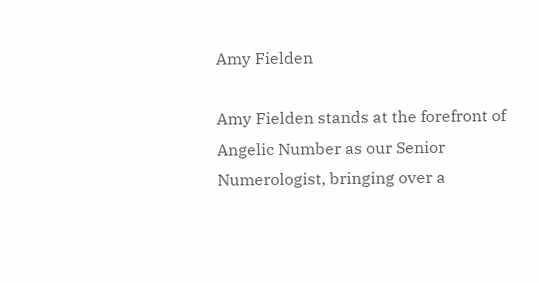Amy Fielden

Amy Fielden stands at the forefront of Angelic Number as our Senior Numerologist, bringing over a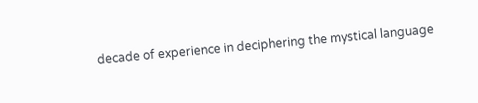decade of experience in deciphering the mystical language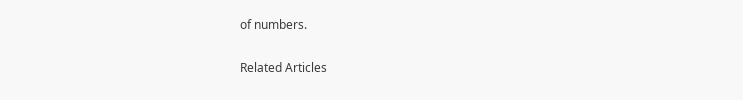of numbers.

Related Articles